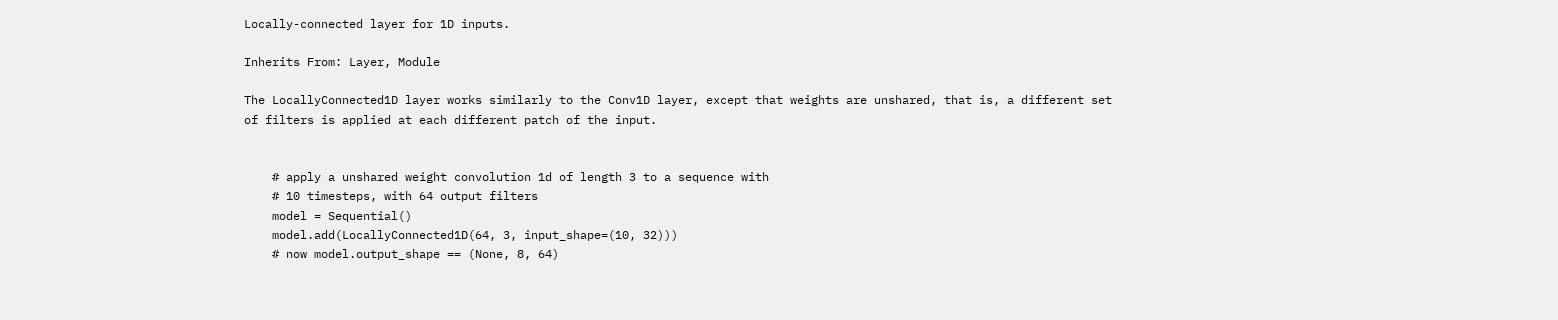Locally-connected layer for 1D inputs.

Inherits From: Layer, Module

The LocallyConnected1D layer works similarly to the Conv1D layer, except that weights are unshared, that is, a different set of filters is applied at each different patch of the input.


    # apply a unshared weight convolution 1d of length 3 to a sequence with
    # 10 timesteps, with 64 output filters
    model = Sequential()
    model.add(LocallyConnected1D(64, 3, input_shape=(10, 32)))
    # now model.output_shape == (None, 8, 64)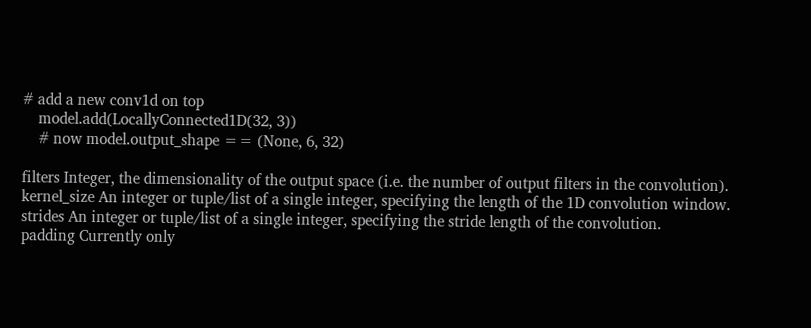# add a new conv1d on top
    model.add(LocallyConnected1D(32, 3))
    # now model.output_shape == (None, 6, 32)

filters Integer, the dimensionality of the output space (i.e. the number of output filters in the convolution).
kernel_size An integer or tuple/list of a single integer, specifying the length of the 1D convolution window.
strides An integer or tuple/list of a single integer, specifying the stride length of the convolution.
padding Currently only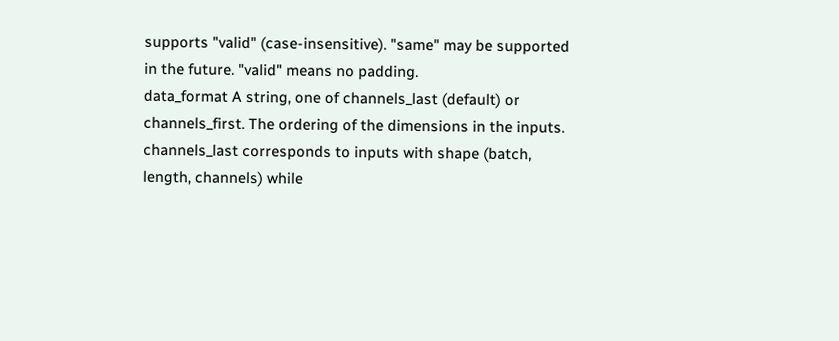supports "valid" (case-insensitive). "same" may be supported in the future. "valid" means no padding.
data_format A string, one of channels_last (default) or channels_first. The ordering of the dimensions in the inputs. channels_last corresponds to inputs with shape (batch, length, channels) while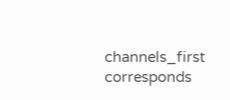channels_first corresponds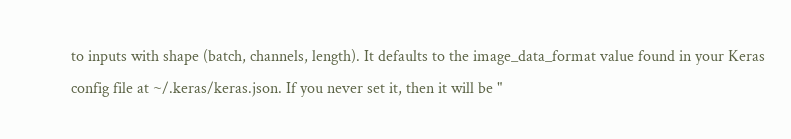to inputs with shape (batch, channels, length). It defaults to the image_data_format value found in your Keras config file at ~/.keras/keras.json. If you never set it, then it will be "